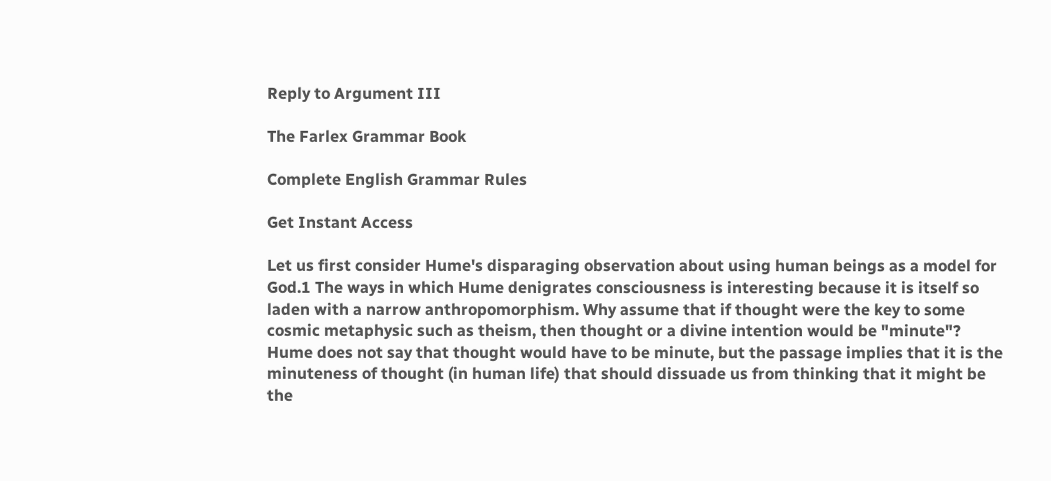Reply to Argument III

The Farlex Grammar Book

Complete English Grammar Rules

Get Instant Access

Let us first consider Hume's disparaging observation about using human beings as a model for God.1 The ways in which Hume denigrates consciousness is interesting because it is itself so laden with a narrow anthropomorphism. Why assume that if thought were the key to some cosmic metaphysic such as theism, then thought or a divine intention would be "minute"? Hume does not say that thought would have to be minute, but the passage implies that it is the minuteness of thought (in human life) that should dissuade us from thinking that it might be the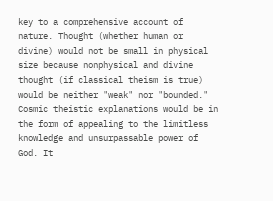key to a comprehensive account of nature. Thought (whether human or divine) would not be small in physical size because nonphysical and divine thought (if classical theism is true) would be neither "weak" nor "bounded." Cosmic theistic explanations would be in the form of appealing to the limitless knowledge and unsurpassable power of God. It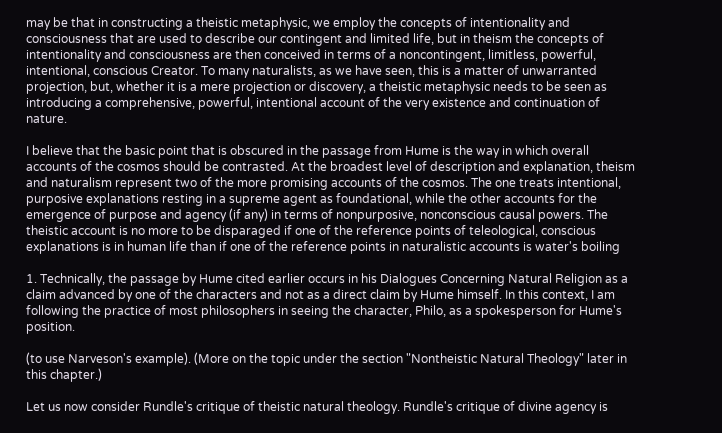may be that in constructing a theistic metaphysic, we employ the concepts of intentionality and consciousness that are used to describe our contingent and limited life, but in theism the concepts of intentionality and consciousness are then conceived in terms of a noncontingent, limitless, powerful, intentional, conscious Creator. To many naturalists, as we have seen, this is a matter of unwarranted projection, but, whether it is a mere projection or discovery, a theistic metaphysic needs to be seen as introducing a comprehensive, powerful, intentional account of the very existence and continuation of nature.

I believe that the basic point that is obscured in the passage from Hume is the way in which overall accounts of the cosmos should be contrasted. At the broadest level of description and explanation, theism and naturalism represent two of the more promising accounts of the cosmos. The one treats intentional, purposive explanations resting in a supreme agent as foundational, while the other accounts for the emergence of purpose and agency (if any) in terms of nonpurposive, nonconscious causal powers. The theistic account is no more to be disparaged if one of the reference points of teleological, conscious explanations is in human life than if one of the reference points in naturalistic accounts is water's boiling

1. Technically, the passage by Hume cited earlier occurs in his Dialogues Concerning Natural Religion as a claim advanced by one of the characters and not as a direct claim by Hume himself. In this context, I am following the practice of most philosophers in seeing the character, Philo, as a spokesperson for Hume's position.

(to use Narveson's example). (More on the topic under the section "Nontheistic Natural Theology" later in this chapter.)

Let us now consider Rundle's critique of theistic natural theology. Rundle's critique of divine agency is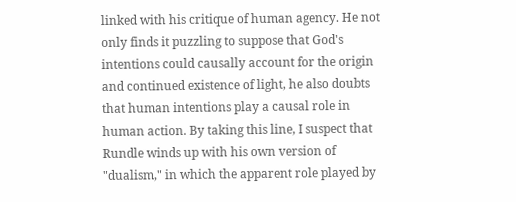linked with his critique of human agency. He not only finds it puzzling to suppose that God's intentions could causally account for the origin and continued existence of light, he also doubts that human intentions play a causal role in human action. By taking this line, I suspect that Rundle winds up with his own version of "dualism," in which the apparent role played by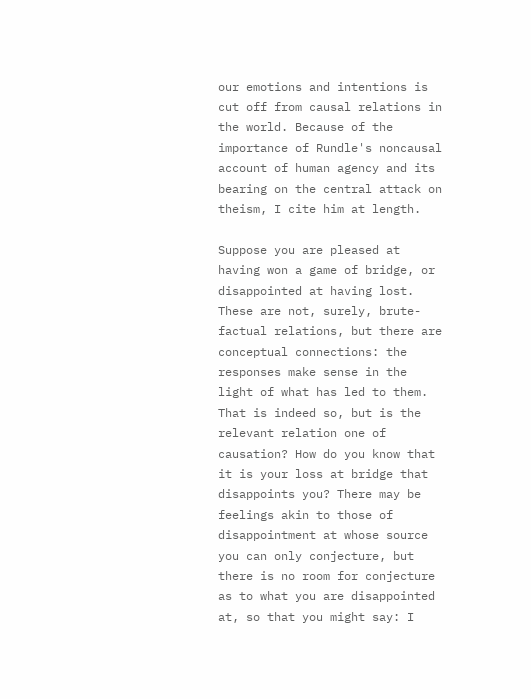our emotions and intentions is cut off from causal relations in the world. Because of the importance of Rundle's noncausal account of human agency and its bearing on the central attack on theism, I cite him at length.

Suppose you are pleased at having won a game of bridge, or disappointed at having lost. These are not, surely, brute-factual relations, but there are conceptual connections: the responses make sense in the light of what has led to them. That is indeed so, but is the relevant relation one of causation? How do you know that it is your loss at bridge that disappoints you? There may be feelings akin to those of disappointment at whose source you can only conjecture, but there is no room for conjecture as to what you are disappointed at, so that you might say: I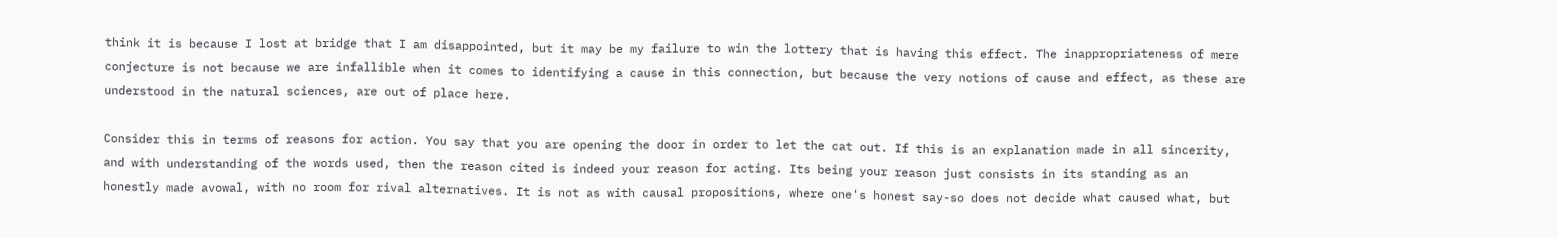think it is because I lost at bridge that I am disappointed, but it may be my failure to win the lottery that is having this effect. The inappropriateness of mere conjecture is not because we are infallible when it comes to identifying a cause in this connection, but because the very notions of cause and effect, as these are understood in the natural sciences, are out of place here.

Consider this in terms of reasons for action. You say that you are opening the door in order to let the cat out. If this is an explanation made in all sincerity, and with understanding of the words used, then the reason cited is indeed your reason for acting. Its being your reason just consists in its standing as an honestly made avowal, with no room for rival alternatives. It is not as with causal propositions, where one's honest say-so does not decide what caused what, but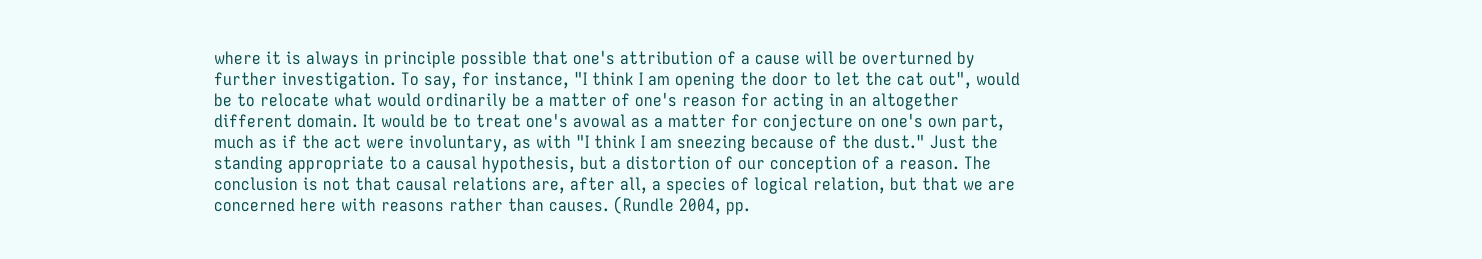where it is always in principle possible that one's attribution of a cause will be overturned by further investigation. To say, for instance, "I think I am opening the door to let the cat out", would be to relocate what would ordinarily be a matter of one's reason for acting in an altogether different domain. It would be to treat one's avowal as a matter for conjecture on one's own part, much as if the act were involuntary, as with "I think I am sneezing because of the dust." Just the standing appropriate to a causal hypothesis, but a distortion of our conception of a reason. The conclusion is not that causal relations are, after all, a species of logical relation, but that we are concerned here with reasons rather than causes. (Rundle 2004, pp.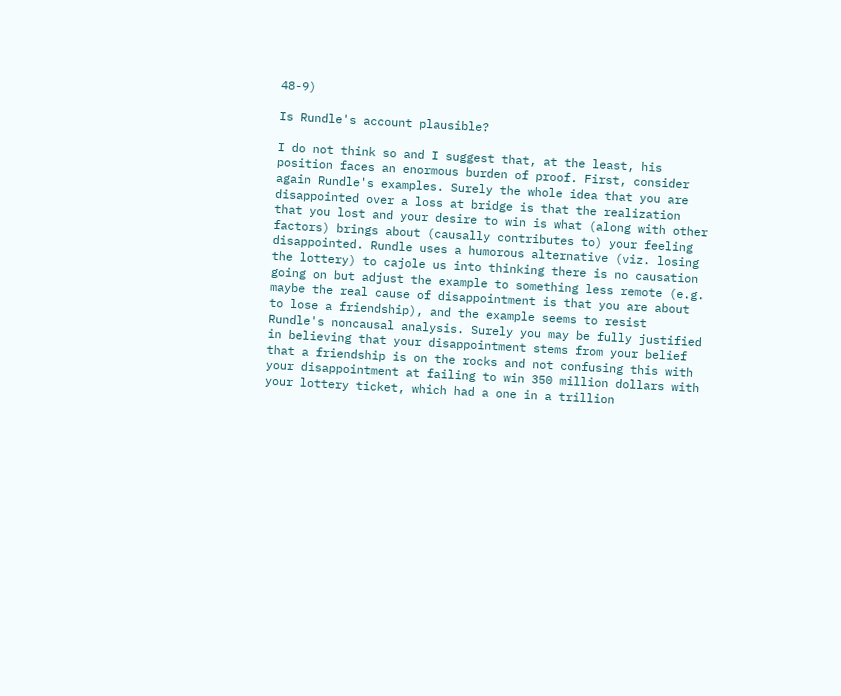48-9)

Is Rundle's account plausible?

I do not think so and I suggest that, at the least, his position faces an enormous burden of proof. First, consider again Rundle's examples. Surely the whole idea that you are disappointed over a loss at bridge is that the realization that you lost and your desire to win is what (along with other factors) brings about (causally contributes to) your feeling disappointed. Rundle uses a humorous alternative (viz. losing the lottery) to cajole us into thinking there is no causation going on but adjust the example to something less remote (e.g. maybe the real cause of disappointment is that you are about to lose a friendship), and the example seems to resist Rundle's noncausal analysis. Surely you may be fully justified in believing that your disappointment stems from your belief that a friendship is on the rocks and not confusing this with your disappointment at failing to win 350 million dollars with your lottery ticket, which had a one in a trillion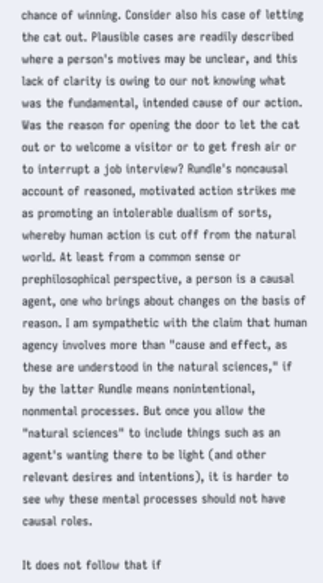chance of winning. Consider also his case of letting the cat out. Plausible cases are readily described where a person's motives may be unclear, and this lack of clarity is owing to our not knowing what was the fundamental, intended cause of our action. Was the reason for opening the door to let the cat out or to welcome a visitor or to get fresh air or to interrupt a job interview? Rundle's noncausal account of reasoned, motivated action strikes me as promoting an intolerable dualism of sorts, whereby human action is cut off from the natural world. At least from a common sense or prephilosophical perspective, a person is a causal agent, one who brings about changes on the basis of reason. I am sympathetic with the claim that human agency involves more than "cause and effect, as these are understood in the natural sciences," if by the latter Rundle means nonintentional, nonmental processes. But once you allow the "natural sciences" to include things such as an agent's wanting there to be light (and other relevant desires and intentions), it is harder to see why these mental processes should not have causal roles.

It does not follow that if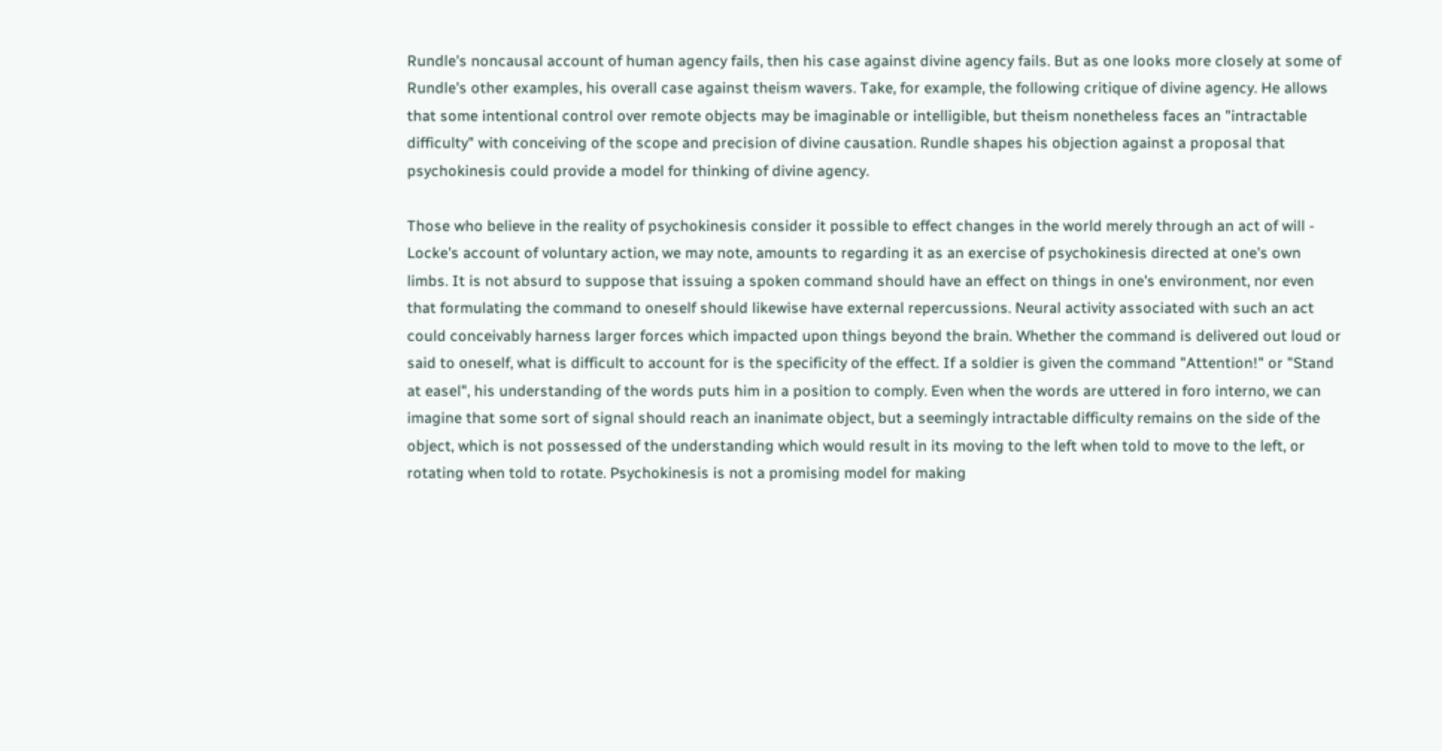Rundle's noncausal account of human agency fails, then his case against divine agency fails. But as one looks more closely at some of Rundle's other examples, his overall case against theism wavers. Take, for example, the following critique of divine agency. He allows that some intentional control over remote objects may be imaginable or intelligible, but theism nonetheless faces an "intractable difficulty" with conceiving of the scope and precision of divine causation. Rundle shapes his objection against a proposal that psychokinesis could provide a model for thinking of divine agency.

Those who believe in the reality of psychokinesis consider it possible to effect changes in the world merely through an act of will - Locke's account of voluntary action, we may note, amounts to regarding it as an exercise of psychokinesis directed at one's own limbs. It is not absurd to suppose that issuing a spoken command should have an effect on things in one's environment, nor even that formulating the command to oneself should likewise have external repercussions. Neural activity associated with such an act could conceivably harness larger forces which impacted upon things beyond the brain. Whether the command is delivered out loud or said to oneself, what is difficult to account for is the specificity of the effect. If a soldier is given the command "Attention!" or "Stand at easel", his understanding of the words puts him in a position to comply. Even when the words are uttered in foro interno, we can imagine that some sort of signal should reach an inanimate object, but a seemingly intractable difficulty remains on the side of the object, which is not possessed of the understanding which would result in its moving to the left when told to move to the left, or rotating when told to rotate. Psychokinesis is not a promising model for making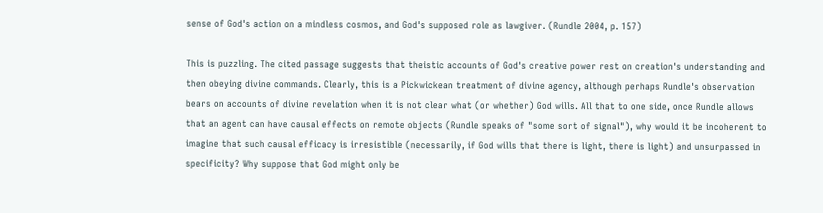sense of God's action on a mindless cosmos, and God's supposed role as lawgiver. (Rundle 2004, p. 157)

This is puzzling. The cited passage suggests that theistic accounts of God's creative power rest on creation's understanding and then obeying divine commands. Clearly, this is a Pickwickean treatment of divine agency, although perhaps Rundle's observation bears on accounts of divine revelation when it is not clear what (or whether) God wills. All that to one side, once Rundle allows that an agent can have causal effects on remote objects (Rundle speaks of "some sort of signal"), why would it be incoherent to imagine that such causal efficacy is irresistible (necessarily, if God wills that there is light, there is light) and unsurpassed in specificity? Why suppose that God might only be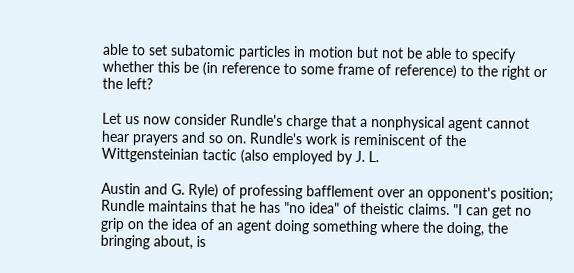able to set subatomic particles in motion but not be able to specify whether this be (in reference to some frame of reference) to the right or the left?

Let us now consider Rundle's charge that a nonphysical agent cannot hear prayers and so on. Rundle's work is reminiscent of the Wittgensteinian tactic (also employed by J. L.

Austin and G. Ryle) of professing bafflement over an opponent's position; Rundle maintains that he has "no idea" of theistic claims. "I can get no grip on the idea of an agent doing something where the doing, the bringing about, is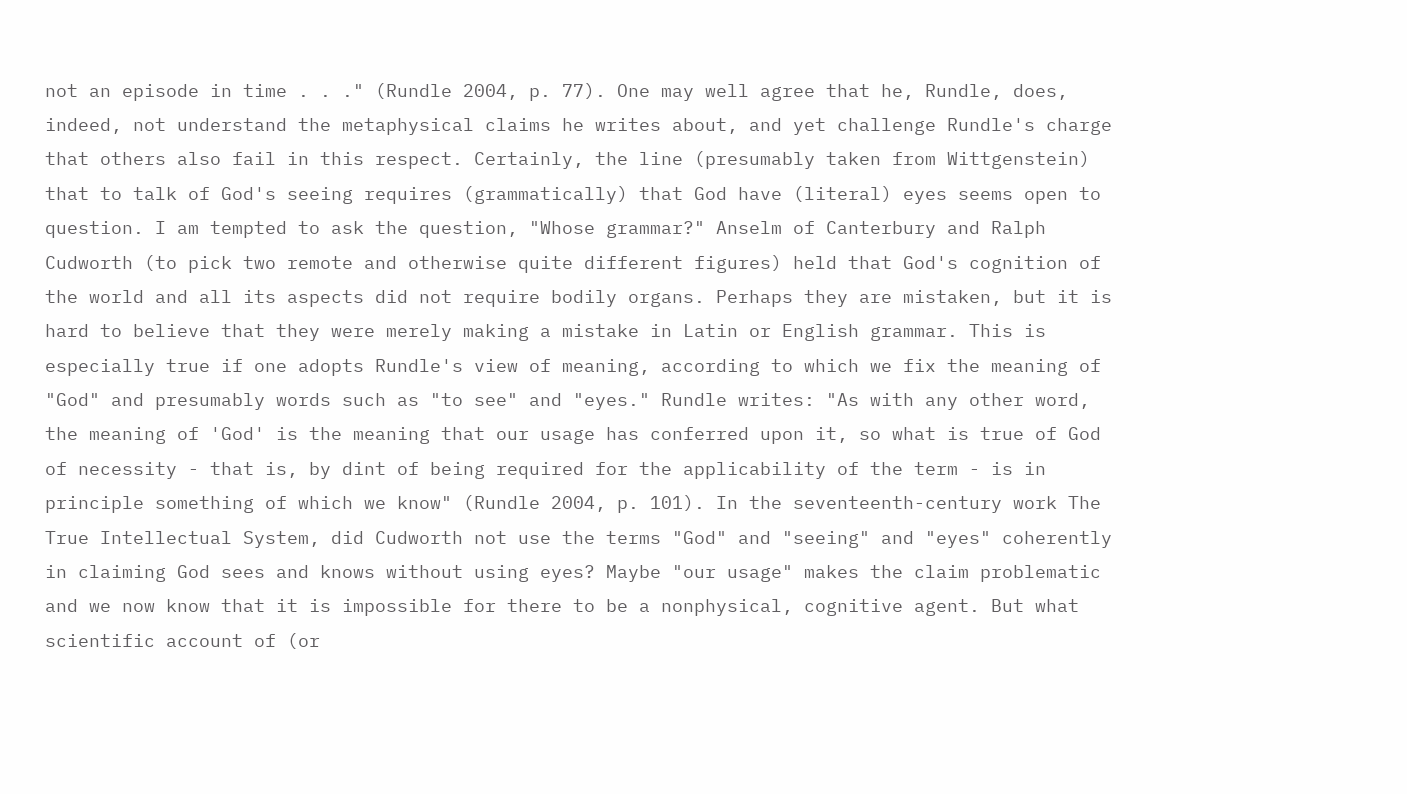not an episode in time . . ." (Rundle 2004, p. 77). One may well agree that he, Rundle, does, indeed, not understand the metaphysical claims he writes about, and yet challenge Rundle's charge that others also fail in this respect. Certainly, the line (presumably taken from Wittgenstein) that to talk of God's seeing requires (grammatically) that God have (literal) eyes seems open to question. I am tempted to ask the question, "Whose grammar?" Anselm of Canterbury and Ralph Cudworth (to pick two remote and otherwise quite different figures) held that God's cognition of the world and all its aspects did not require bodily organs. Perhaps they are mistaken, but it is hard to believe that they were merely making a mistake in Latin or English grammar. This is especially true if one adopts Rundle's view of meaning, according to which we fix the meaning of "God" and presumably words such as "to see" and "eyes." Rundle writes: "As with any other word, the meaning of 'God' is the meaning that our usage has conferred upon it, so what is true of God of necessity - that is, by dint of being required for the applicability of the term - is in principle something of which we know" (Rundle 2004, p. 101). In the seventeenth-century work The True Intellectual System, did Cudworth not use the terms "God" and "seeing" and "eyes" coherently in claiming God sees and knows without using eyes? Maybe "our usage" makes the claim problematic and we now know that it is impossible for there to be a nonphysical, cognitive agent. But what scientific account of (or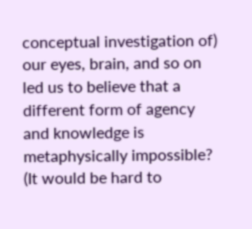conceptual investigation of) our eyes, brain, and so on led us to believe that a different form of agency and knowledge is metaphysically impossible? (It would be hard to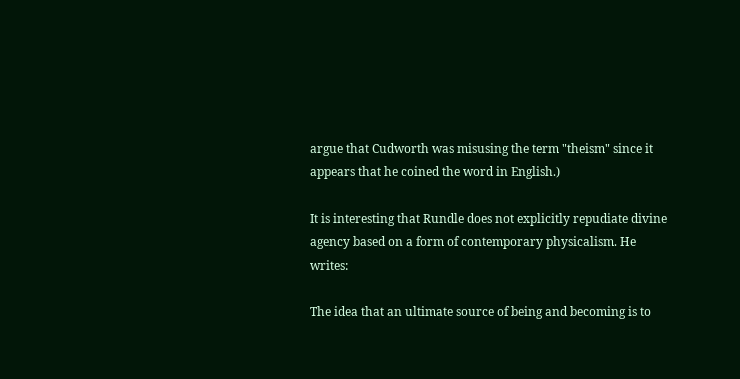argue that Cudworth was misusing the term "theism" since it appears that he coined the word in English.)

It is interesting that Rundle does not explicitly repudiate divine agency based on a form of contemporary physicalism. He writes:

The idea that an ultimate source of being and becoming is to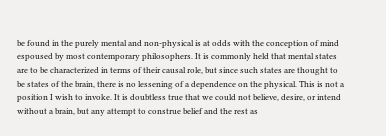be found in the purely mental and non-physical is at odds with the conception of mind espoused by most contemporary philosophers. It is commonly held that mental states are to be characterized in terms of their causal role, but since such states are thought to be states of the brain, there is no lessening of a dependence on the physical. This is not a position I wish to invoke. It is doubtless true that we could not believe, desire, or intend without a brain, but any attempt to construe belief and the rest as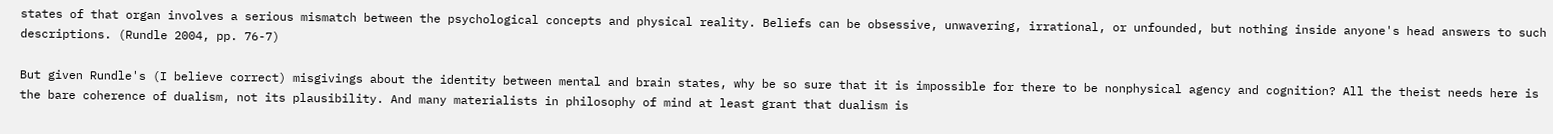states of that organ involves a serious mismatch between the psychological concepts and physical reality. Beliefs can be obsessive, unwavering, irrational, or unfounded, but nothing inside anyone's head answers to such descriptions. (Rundle 2004, pp. 76-7)

But given Rundle's (I believe correct) misgivings about the identity between mental and brain states, why be so sure that it is impossible for there to be nonphysical agency and cognition? All the theist needs here is the bare coherence of dualism, not its plausibility. And many materialists in philosophy of mind at least grant that dualism is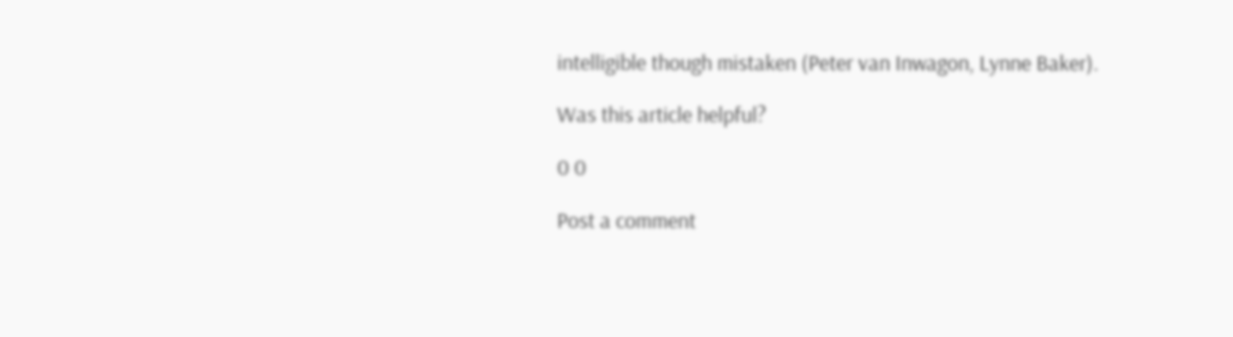intelligible though mistaken (Peter van Inwagon, Lynne Baker).

Was this article helpful?

0 0

Post a comment